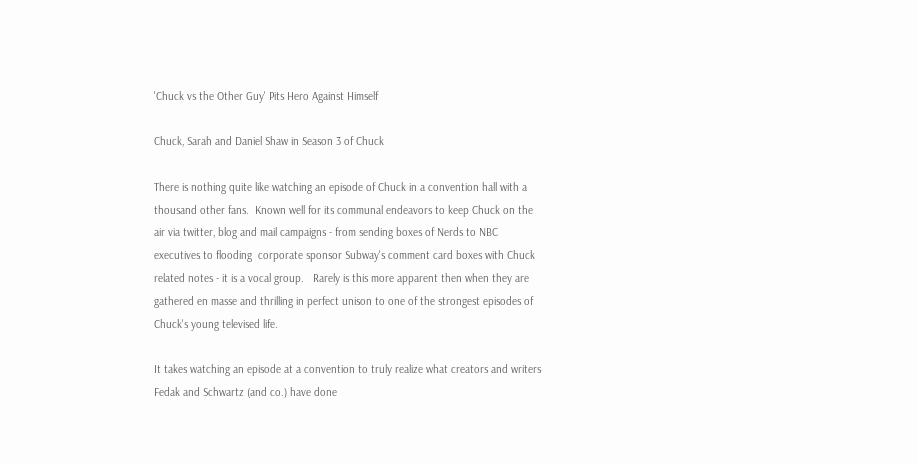'Chuck vs the Other Guy' Pits Hero Against Himself

Chuck, Sarah and Daniel Shaw in Season 3 of Chuck

There is nothing quite like watching an episode of Chuck in a convention hall with a thousand other fans.  Known well for its communal endeavors to keep Chuck on the air via twitter, blog and mail campaigns - from sending boxes of Nerds to NBC executives to flooding  corporate sponsor Subway's comment card boxes with Chuck related notes - it is a vocal group.   Rarely is this more apparent then when they are gathered en masse and thrilling in perfect unison to one of the strongest episodes of Chuck's young televised life.

It takes watching an episode at a convention to truly realize what creators and writers Fedak and Schwartz (and co.) have done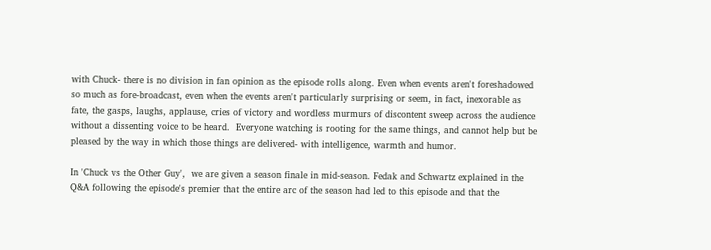with Chuck- there is no division in fan opinion as the episode rolls along. Even when events aren't foreshadowed so much as fore-broadcast, even when the events aren't particularly surprising or seem, in fact, inexorable as fate, the gasps, laughs, applause, cries of victory and wordless murmurs of discontent sweep across the audience without a dissenting voice to be heard.  Everyone watching is rooting for the same things, and cannot help but be pleased by the way in which those things are delivered- with intelligence, warmth and humor.

In 'Chuck vs the Other Guy',  we are given a season finale in mid-season. Fedak and Schwartz explained in the Q&A following the episode's premier that the entire arc of the season had led to this episode and that the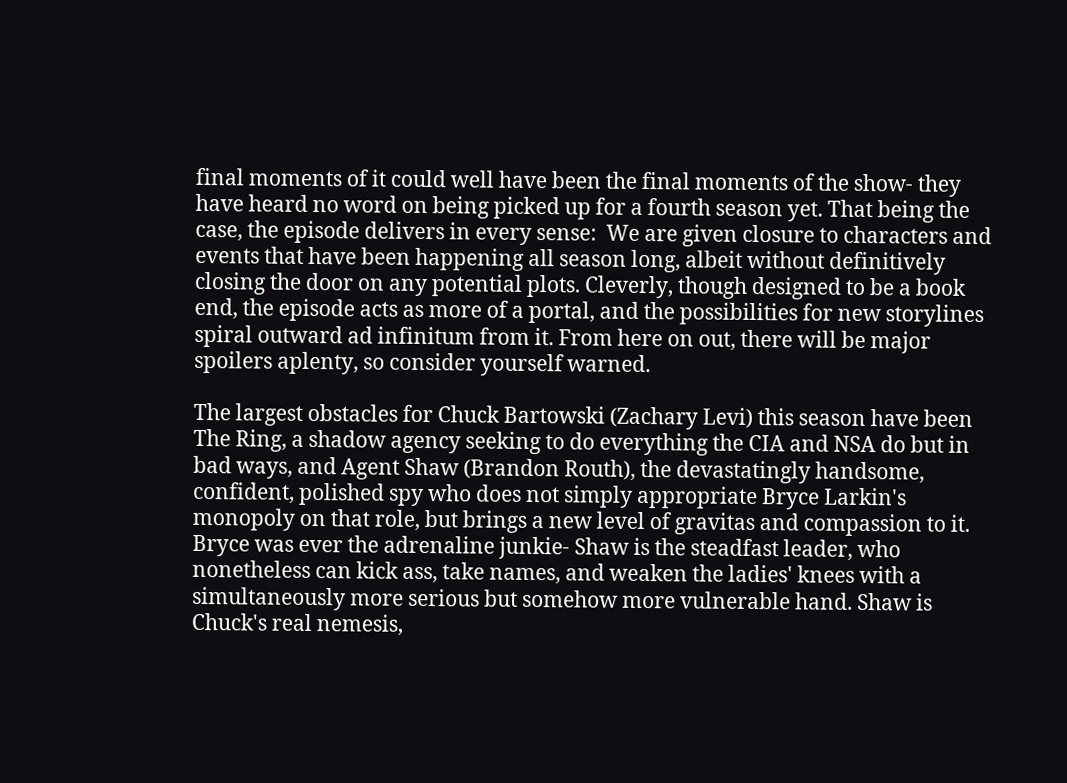final moments of it could well have been the final moments of the show- they have heard no word on being picked up for a fourth season yet. That being the case, the episode delivers in every sense:  We are given closure to characters and events that have been happening all season long, albeit without definitively closing the door on any potential plots. Cleverly, though designed to be a book end, the episode acts as more of a portal, and the possibilities for new storylines spiral outward ad infinitum from it. From here on out, there will be major spoilers aplenty, so consider yourself warned.

The largest obstacles for Chuck Bartowski (Zachary Levi) this season have been The Ring, a shadow agency seeking to do everything the CIA and NSA do but in bad ways, and Agent Shaw (Brandon Routh), the devastatingly handsome, confident, polished spy who does not simply appropriate Bryce Larkin's monopoly on that role, but brings a new level of gravitas and compassion to it. Bryce was ever the adrenaline junkie- Shaw is the steadfast leader, who nonetheless can kick ass, take names, and weaken the ladies' knees with a simultaneously more serious but somehow more vulnerable hand. Shaw is Chuck's real nemesis,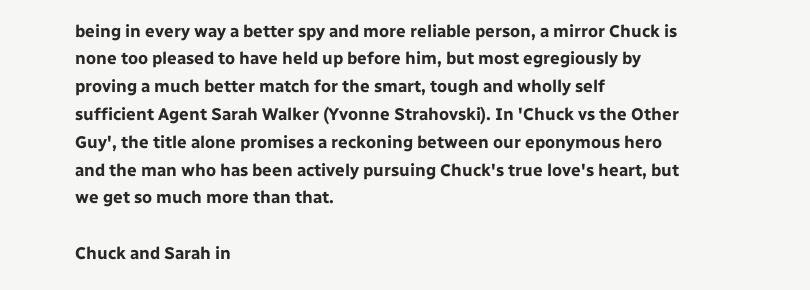being in every way a better spy and more reliable person, a mirror Chuck is none too pleased to have held up before him, but most egregiously by proving a much better match for the smart, tough and wholly self sufficient Agent Sarah Walker (Yvonne Strahovski). In 'Chuck vs the Other Guy', the title alone promises a reckoning between our eponymous hero and the man who has been actively pursuing Chuck's true love's heart, but we get so much more than that.

Chuck and Sarah in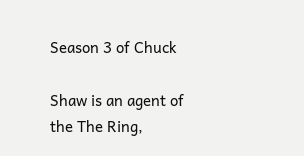Season 3 of Chuck

Shaw is an agent of the The Ring,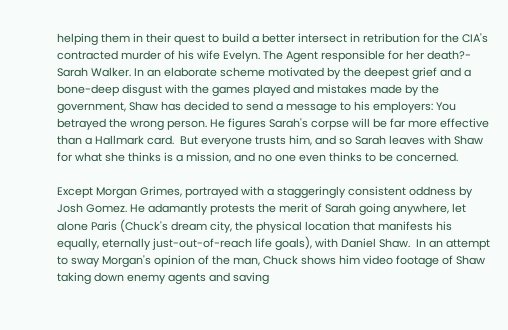helping them in their quest to build a better intersect in retribution for the CIA's contracted murder of his wife Evelyn. The Agent responsible for her death?- Sarah Walker. In an elaborate scheme motivated by the deepest grief and a bone-deep disgust with the games played and mistakes made by the government, Shaw has decided to send a message to his employers: You betrayed the wrong person. He figures Sarah's corpse will be far more effective than a Hallmark card.  But everyone trusts him, and so Sarah leaves with Shaw for what she thinks is a mission, and no one even thinks to be concerned.

Except Morgan Grimes, portrayed with a staggeringly consistent oddness by Josh Gomez. He adamantly protests the merit of Sarah going anywhere, let alone Paris (Chuck's dream city, the physical location that manifests his equally, eternally just-out-of-reach life goals), with Daniel Shaw.  In an attempt to sway Morgan's opinion of the man, Chuck shows him video footage of Shaw taking down enemy agents and saving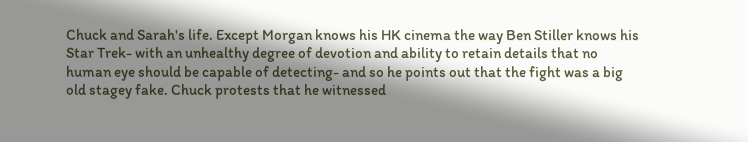Chuck and Sarah's life. Except Morgan knows his HK cinema the way Ben Stiller knows his Star Trek- with an unhealthy degree of devotion and ability to retain details that no human eye should be capable of detecting- and so he points out that the fight was a big old stagey fake. Chuck protests that he witnessed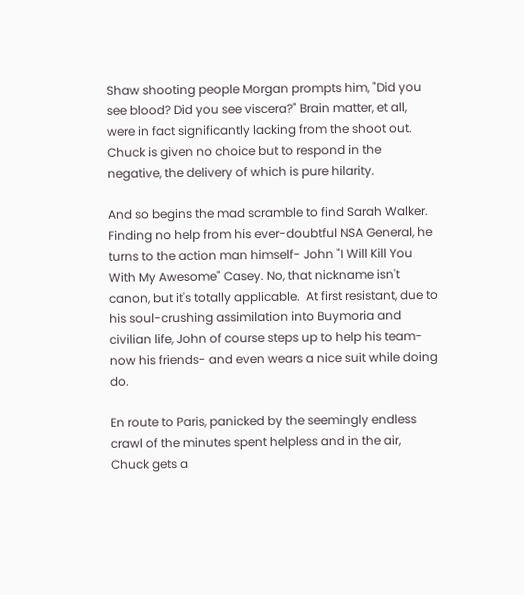Shaw shooting people Morgan prompts him, "Did you see blood? Did you see viscera?" Brain matter, et all, were in fact significantly lacking from the shoot out. Chuck is given no choice but to respond in the negative, the delivery of which is pure hilarity.

And so begins the mad scramble to find Sarah Walker. Finding no help from his ever-doubtful NSA General, he turns to the action man himself- John "I Will Kill You With My Awesome" Casey. No, that nickname isn't canon, but it's totally applicable.  At first resistant, due to his soul-crushing assimilation into Buymoria and civilian life, John of course steps up to help his team- now his friends- and even wears a nice suit while doing do.

En route to Paris, panicked by the seemingly endless crawl of the minutes spent helpless and in the air, Chuck gets a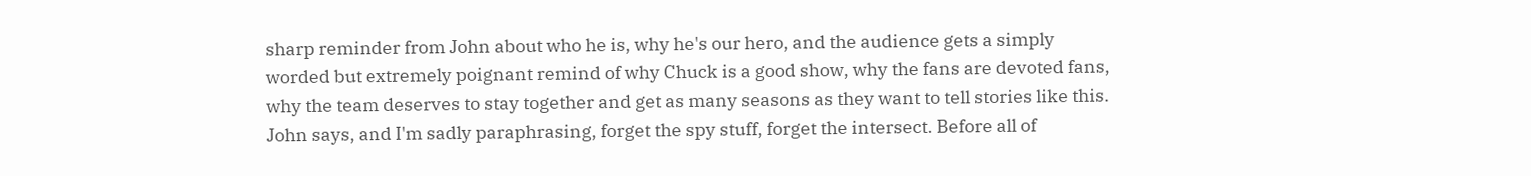sharp reminder from John about who he is, why he's our hero, and the audience gets a simply worded but extremely poignant remind of why Chuck is a good show, why the fans are devoted fans, why the team deserves to stay together and get as many seasons as they want to tell stories like this. John says, and I'm sadly paraphrasing, forget the spy stuff, forget the intersect. Before all of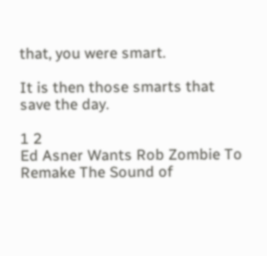that, you were smart.

It is then those smarts that save the day.

1 2
Ed Asner Wants Rob Zombie To Remake The Sound of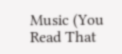Music (You Read That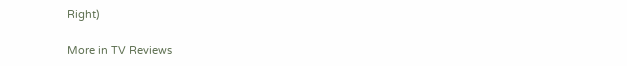Right)

More in TV Reviews